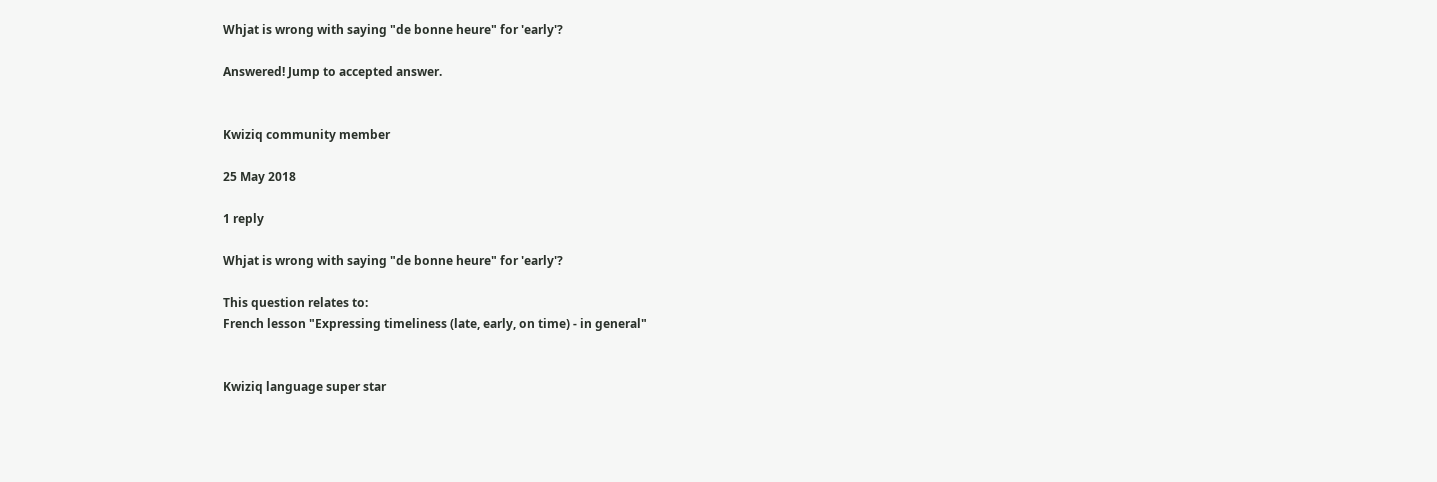Whjat is wrong with saying "de bonne heure" for 'early'?

Answered! Jump to accepted answer.


Kwiziq community member

25 May 2018

1 reply

Whjat is wrong with saying "de bonne heure" for 'early'?

This question relates to:
French lesson "Expressing timeliness (late, early, on time) - in general"


Kwiziq language super star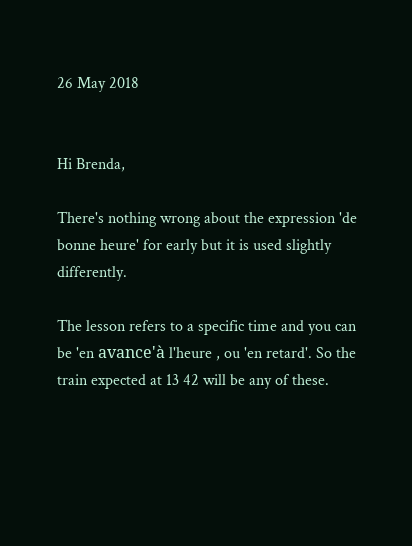26 May 2018


Hi Brenda,

There's nothing wrong about the expression 'de bonne heure' for early but it is used slightly differently.

The lesson refers to a specific time and you can be 'en avance'à l'heure , ou 'en retard'. So the train expected at 13 42 will be any of these.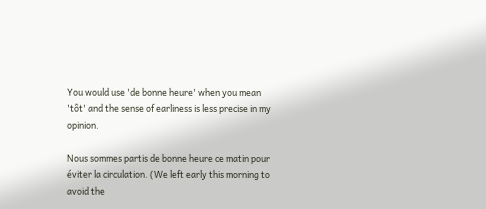You would use 'de bonne heure' when you mean 'tôt' and the sense of earliness is less precise in my opinion.

Nous sommes partis de bonne heure ce matin pour éviter la circulation. (We left early this morning to avoid the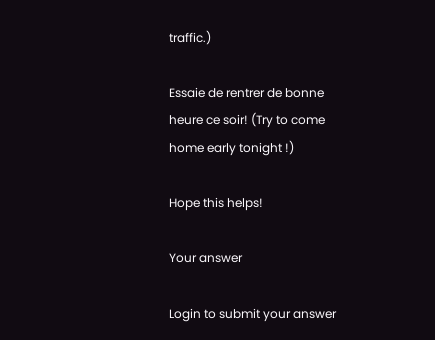traffic.)

Essaie de rentrer de bonne heure ce soir! (Try to come home early tonight !)

Hope this helps!

Your answer

Login to submit your answer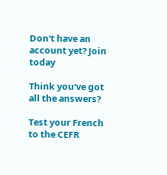Don't have an account yet? Join today

Think you've got all the answers?

Test your French to the CEFR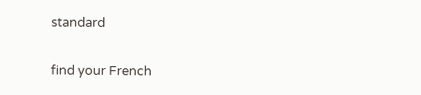standard

find your French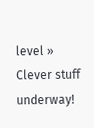level »
Clever stuff underway!